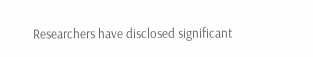Researchers have disclosed significant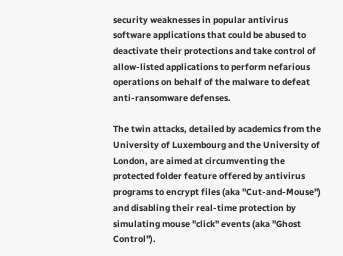security weaknesses in popular antivirus software applications that could be abused to deactivate their protections and take control of allow-listed applications to perform nefarious operations on behalf of the malware to defeat anti-ransomware defenses.

The twin attacks, detailed by academics from the University of Luxembourg and the University of London, are aimed at circumventing the protected folder feature offered by antivirus programs to encrypt files (aka "Cut-and-Mouse") and disabling their real-time protection by simulating mouse "click" events (aka "Ghost Control").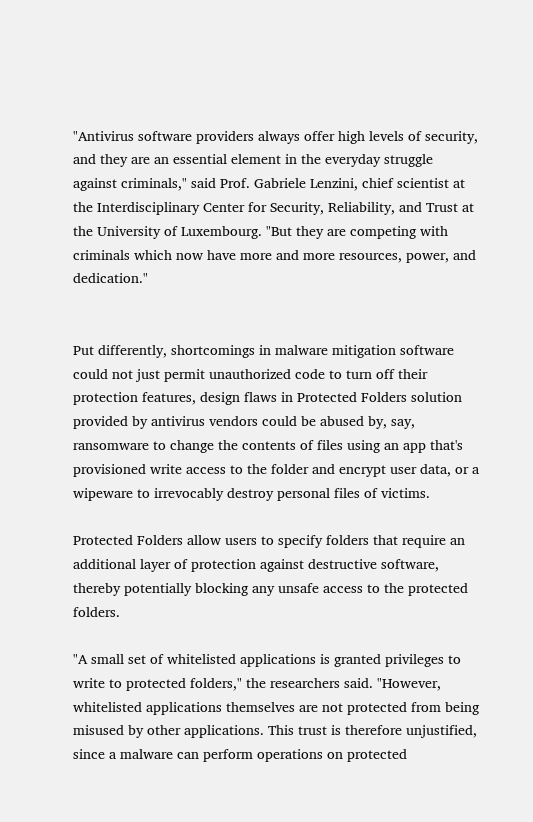"Antivirus software providers always offer high levels of security, and they are an essential element in the everyday struggle against criminals," said Prof. Gabriele Lenzini, chief scientist at the Interdisciplinary Center for Security, Reliability, and Trust at the University of Luxembourg. "But they are competing with criminals which now have more and more resources, power, and dedication."


Put differently, shortcomings in malware mitigation software could not just permit unauthorized code to turn off their protection features, design flaws in Protected Folders solution provided by antivirus vendors could be abused by, say, ransomware to change the contents of files using an app that's provisioned write access to the folder and encrypt user data, or a wipeware to irrevocably destroy personal files of victims.

Protected Folders allow users to specify folders that require an additional layer of protection against destructive software, thereby potentially blocking any unsafe access to the protected folders.

"A small set of whitelisted applications is granted privileges to write to protected folders," the researchers said. "However, whitelisted applications themselves are not protected from being misused by other applications. This trust is therefore unjustified, since a malware can perform operations on protected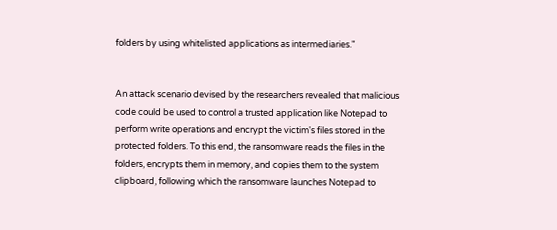folders by using whitelisted applications as intermediaries."


An attack scenario devised by the researchers revealed that malicious code could be used to control a trusted application like Notepad to perform write operations and encrypt the victim's files stored in the protected folders. To this end, the ransomware reads the files in the folders, encrypts them in memory, and copies them to the system clipboard, following which the ransomware launches Notepad to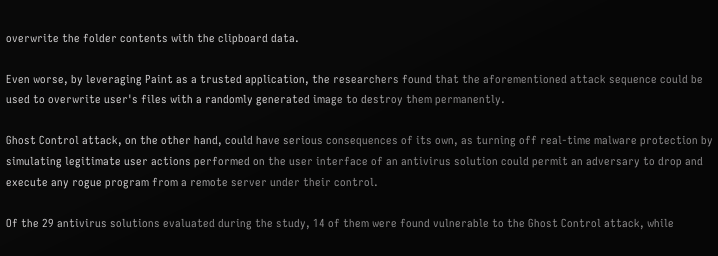overwrite the folder contents with the clipboard data.

Even worse, by leveraging Paint as a trusted application, the researchers found that the aforementioned attack sequence could be used to overwrite user's files with a randomly generated image to destroy them permanently.

Ghost Control attack, on the other hand, could have serious consequences of its own, as turning off real-time malware protection by simulating legitimate user actions performed on the user interface of an antivirus solution could permit an adversary to drop and execute any rogue program from a remote server under their control.

Of the 29 antivirus solutions evaluated during the study, 14 of them were found vulnerable to the Ghost Control attack, while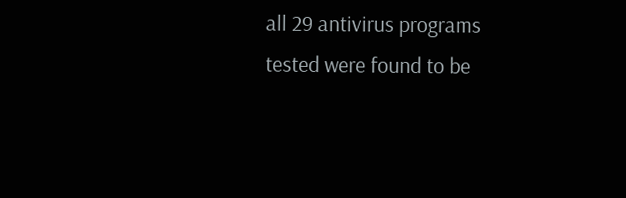all 29 antivirus programs tested were found to be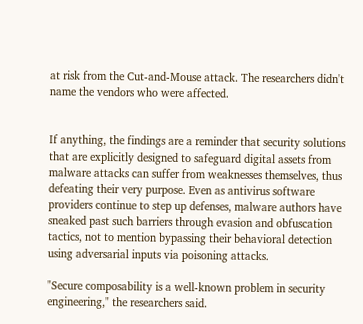at risk from the Cut-and-Mouse attack. The researchers didn't name the vendors who were affected.


If anything, the findings are a reminder that security solutions that are explicitly designed to safeguard digital assets from malware attacks can suffer from weaknesses themselves, thus defeating their very purpose. Even as antivirus software providers continue to step up defenses, malware authors have sneaked past such barriers through evasion and obfuscation tactics, not to mention bypassing their behavioral detection using adversarial inputs via poisoning attacks.

"Secure composability is a well-known problem in security engineering," the researchers said.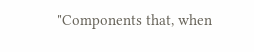"Components that, when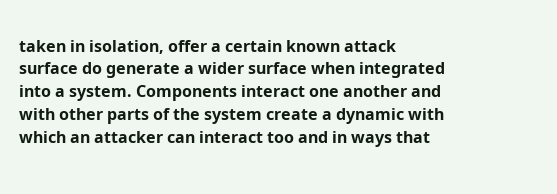taken in isolation, offer a certain known attack surface do generate a wider surface when integrated into a system. Components interact one another and with other parts of the system create a dynamic with which an attacker can interact too and in ways that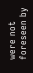were not foreseen by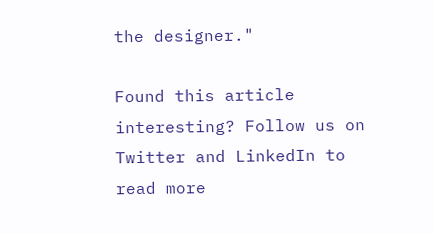the designer."

Found this article interesting? Follow us on Twitter and LinkedIn to read more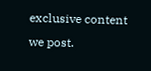exclusive content we post.